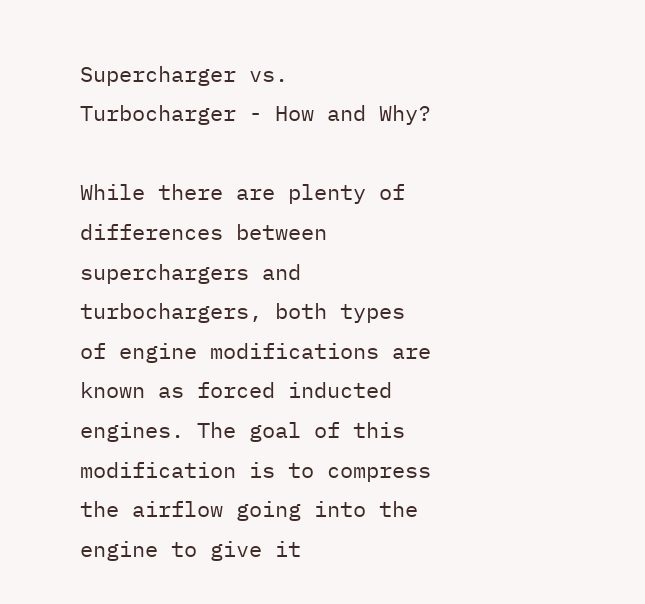Supercharger vs. Turbocharger - How and Why?

While there are plenty of differences between superchargers and turbochargers, both types of engine modifications are known as forced inducted engines. The goal of this modification is to compress the airflow going into the engine to give it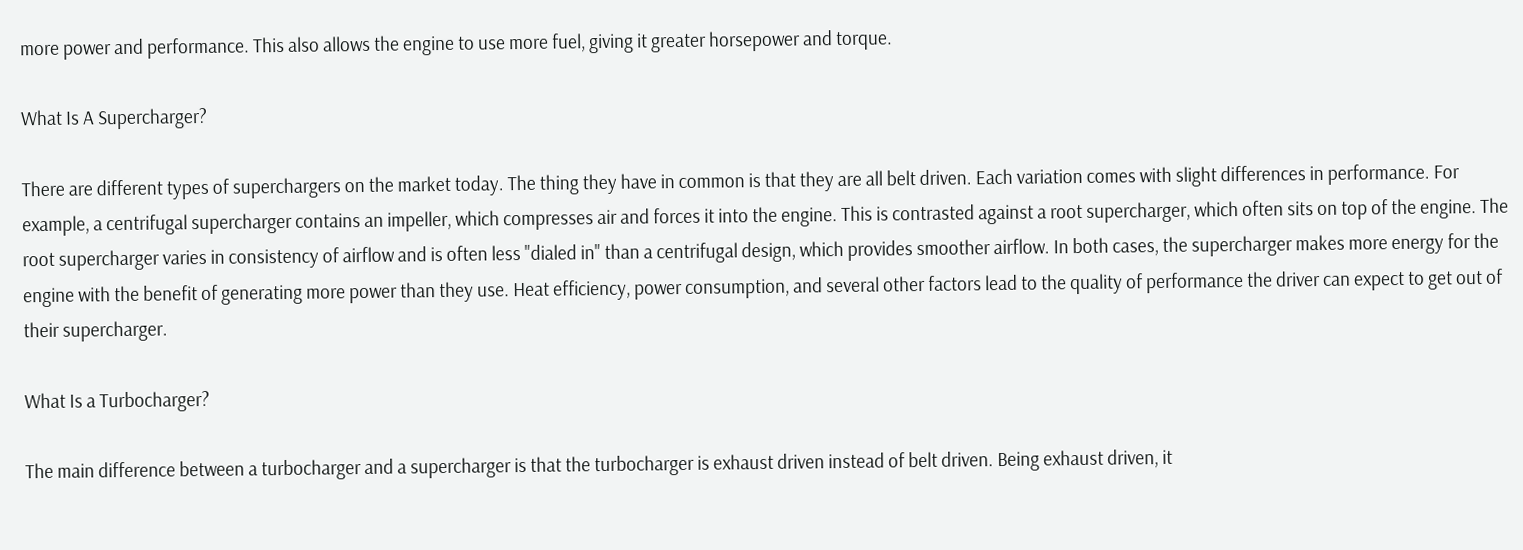more power and performance. This also allows the engine to use more fuel, giving it greater horsepower and torque.

What Is A Supercharger?

There are different types of superchargers on the market today. The thing they have in common is that they are all belt driven. Each variation comes with slight differences in performance. For example, a centrifugal supercharger contains an impeller, which compresses air and forces it into the engine. This is contrasted against a root supercharger, which often sits on top of the engine. The root supercharger varies in consistency of airflow and is often less "dialed in" than a centrifugal design, which provides smoother airflow. In both cases, the supercharger makes more energy for the engine with the benefit of generating more power than they use. Heat efficiency, power consumption, and several other factors lead to the quality of performance the driver can expect to get out of their supercharger.

What Is a Turbocharger?

The main difference between a turbocharger and a supercharger is that the turbocharger is exhaust driven instead of belt driven. Being exhaust driven, it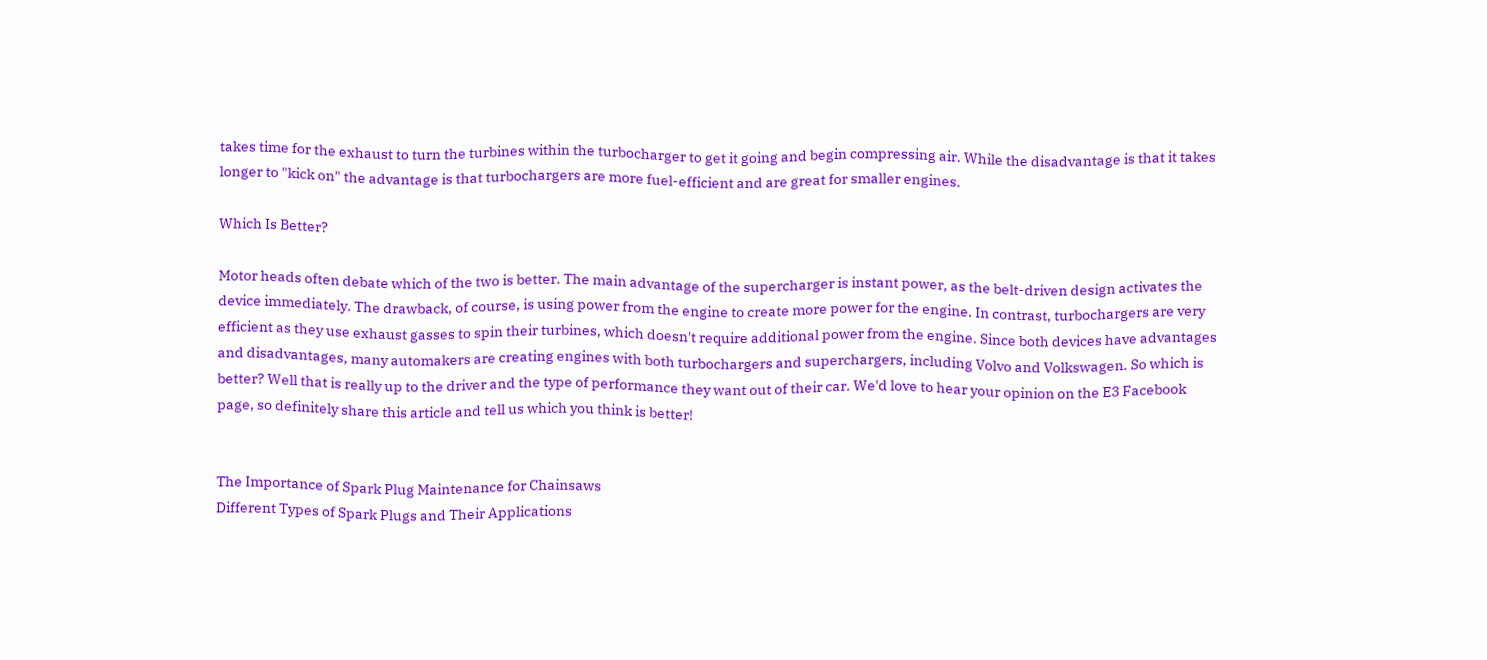takes time for the exhaust to turn the turbines within the turbocharger to get it going and begin compressing air. While the disadvantage is that it takes longer to "kick on" the advantage is that turbochargers are more fuel-efficient and are great for smaller engines.

Which Is Better?

Motor heads often debate which of the two is better. The main advantage of the supercharger is instant power, as the belt-driven design activates the device immediately. The drawback, of course, is using power from the engine to create more power for the engine. In contrast, turbochargers are very efficient as they use exhaust gasses to spin their turbines, which doesn't require additional power from the engine. Since both devices have advantages and disadvantages, many automakers are creating engines with both turbochargers and superchargers, including Volvo and Volkswagen. So which is better? Well that is really up to the driver and the type of performance they want out of their car. We'd love to hear your opinion on the E3 Facebook page, so definitely share this article and tell us which you think is better!


The Importance of Spark Plug Maintenance for Chainsaws
Different Types of Spark Plugs and Their Applications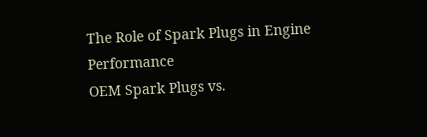The Role of Spark Plugs in Engine Performance
OEM Spark Plugs vs.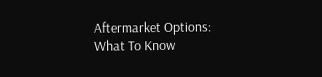Aftermarket Options: What To Know